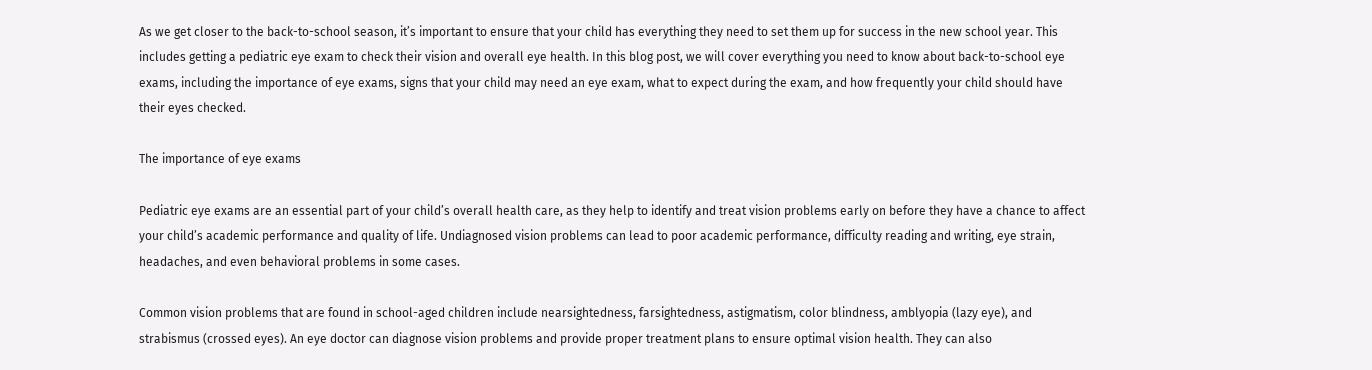As we get closer to the back-to-school season, it’s important to ensure that your child has everything they need to set them up for success in the new school year. This includes getting a pediatric eye exam to check their vision and overall eye health. In this blog post, we will cover everything you need to know about back-to-school eye exams, including the importance of eye exams, signs that your child may need an eye exam, what to expect during the exam, and how frequently your child should have their eyes checked.

The importance of eye exams

Pediatric eye exams are an essential part of your child’s overall health care, as they help to identify and treat vision problems early on before they have a chance to affect your child’s academic performance and quality of life. Undiagnosed vision problems can lead to poor academic performance, difficulty reading and writing, eye strain, headaches, and even behavioral problems in some cases.

Common vision problems that are found in school-aged children include nearsightedness, farsightedness, astigmatism, color blindness, amblyopia (lazy eye), and strabismus (crossed eyes). An eye doctor can diagnose vision problems and provide proper treatment plans to ensure optimal vision health. They can also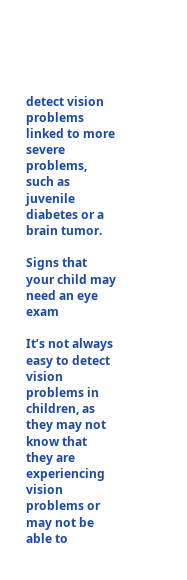detect vision problems linked to more severe problems, such as juvenile diabetes or a brain tumor.

Signs that your child may need an eye exam

It’s not always easy to detect vision problems in children, as they may not know that they are experiencing vision problems or may not be able to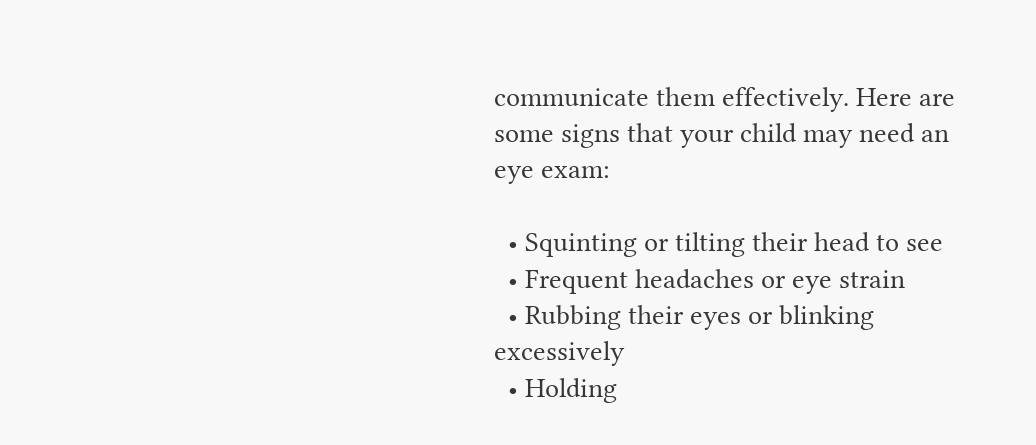communicate them effectively. Here are some signs that your child may need an eye exam:

  • Squinting or tilting their head to see
  • Frequent headaches or eye strain
  • Rubbing their eyes or blinking excessively
  • Holding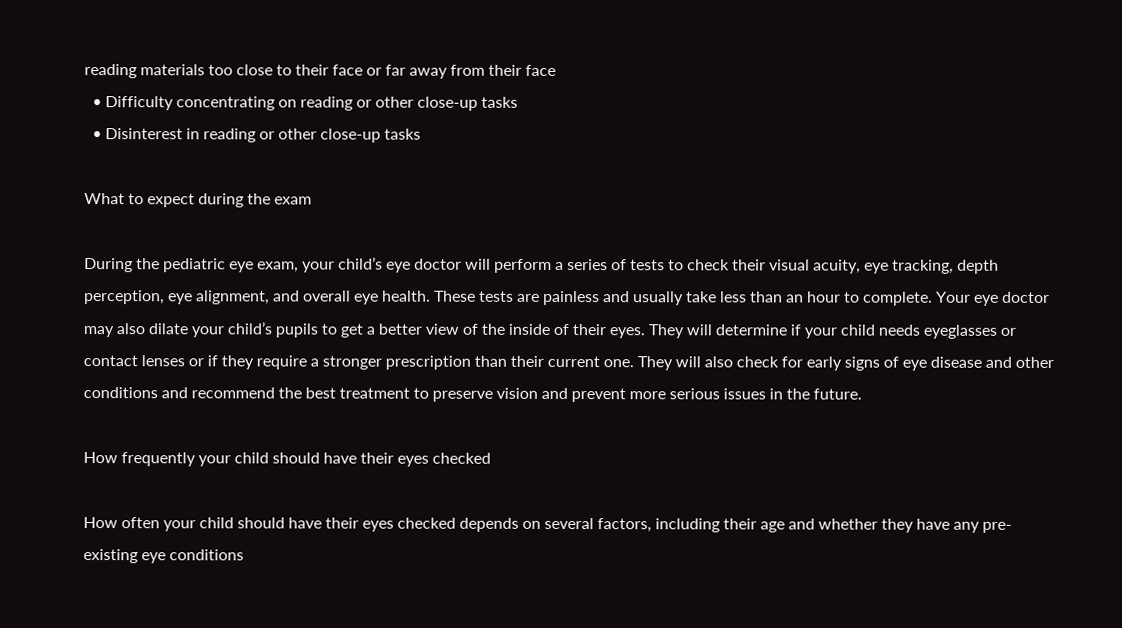reading materials too close to their face or far away from their face
  • Difficulty concentrating on reading or other close-up tasks
  • Disinterest in reading or other close-up tasks

What to expect during the exam

During the pediatric eye exam, your child’s eye doctor will perform a series of tests to check their visual acuity, eye tracking, depth perception, eye alignment, and overall eye health. These tests are painless and usually take less than an hour to complete. Your eye doctor may also dilate your child’s pupils to get a better view of the inside of their eyes. They will determine if your child needs eyeglasses or contact lenses or if they require a stronger prescription than their current one. They will also check for early signs of eye disease and other conditions and recommend the best treatment to preserve vision and prevent more serious issues in the future.

How frequently your child should have their eyes checked

How often your child should have their eyes checked depends on several factors, including their age and whether they have any pre-existing eye conditions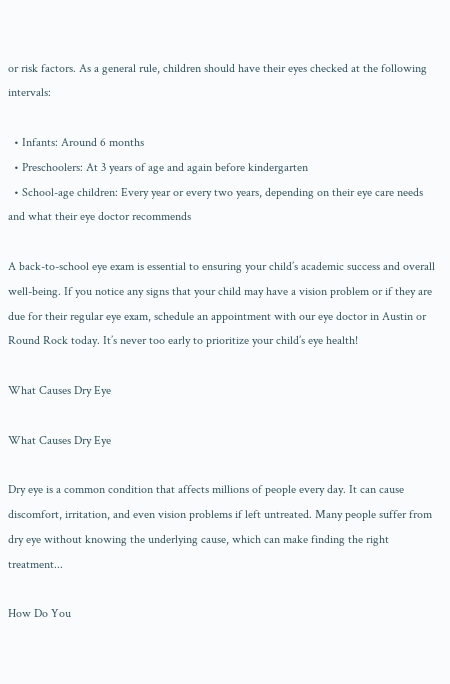or risk factors. As a general rule, children should have their eyes checked at the following intervals:

  • Infants: Around 6 months
  • Preschoolers: At 3 years of age and again before kindergarten
  • School-age children: Every year or every two years, depending on their eye care needs and what their eye doctor recommends

A back-to-school eye exam is essential to ensuring your child’s academic success and overall well-being. If you notice any signs that your child may have a vision problem or if they are due for their regular eye exam, schedule an appointment with our eye doctor in Austin or Round Rock today. It’s never too early to prioritize your child’s eye health!

What Causes Dry Eye

What Causes Dry Eye

Dry eye is a common condition that affects millions of people every day. It can cause discomfort, irritation, and even vision problems if left untreated. Many people suffer from dry eye without knowing the underlying cause, which can make finding the right treatment...

How Do You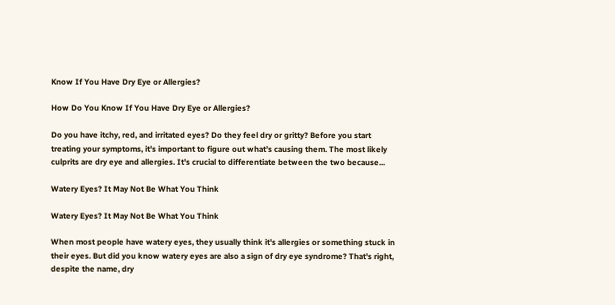Know If You Have Dry Eye or Allergies?

How Do You Know If You Have Dry Eye or Allergies?

Do you have itchy, red, and irritated eyes? Do they feel dry or gritty? Before you start treating your symptoms, it's important to figure out what’s causing them. The most likely culprits are dry eye and allergies. It's crucial to differentiate between the two because...

Watery Eyes? It May Not Be What You Think

Watery Eyes? It May Not Be What You Think

When most people have watery eyes, they usually think it's allergies or something stuck in their eyes. But did you know watery eyes are also a sign of dry eye syndrome? That's right, despite the name, dry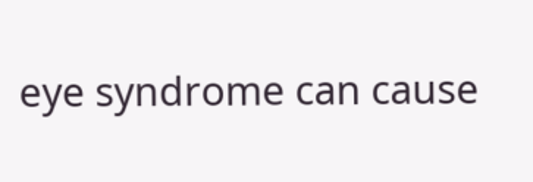eye syndrome can cause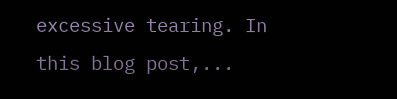excessive tearing. In this blog post,...